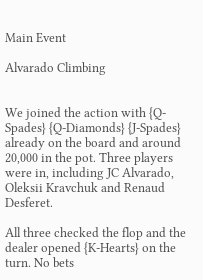Main Event

Alvarado Climbing


We joined the action with {Q-Spades} {Q-Diamonds} {J-Spades} already on the board and around 20,000 in the pot. Three players were in, including JC Alvarado, Oleksii Kravchuk and Renaud Desferet.

All three checked the flop and the dealer opened {K-Hearts} on the turn. No bets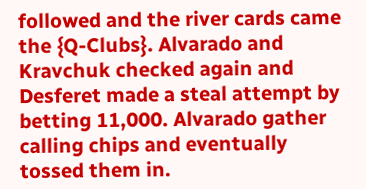followed and the river cards came the {Q-Clubs}. Alvarado and Kravchuk checked again and Desferet made a steal attempt by betting 11,000. Alvarado gather calling chips and eventually tossed them in.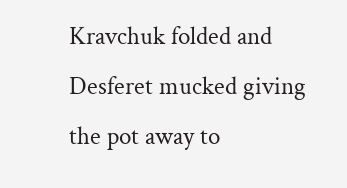Kravchuk folded and Desferet mucked giving the pot away to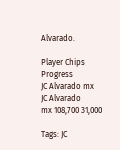Alvarado.

Player Chips Progress
JC Alvarado mx
JC Alvarado
mx 108,700 31,000

Tags: JC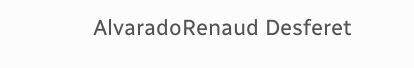AlvaradoRenaud Desferet